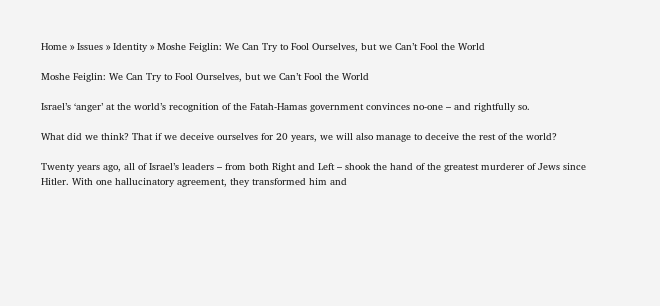Home » Issues » Identity » Moshe Feiglin: We Can Try to Fool Ourselves, but we Can’t Fool the World

Moshe Feiglin: We Can Try to Fool Ourselves, but we Can’t Fool the World

Israel’s ‘anger’ at the world’s recognition of the Fatah-Hamas government convinces no-one – and rightfully so.

What did we think? That if we deceive ourselves for 20 years, we will also manage to deceive the rest of the world?

Twenty years ago, all of Israel’s leaders – from both Right and Left – shook the hand of the greatest murderer of Jews since Hitler. With one hallucinatory agreement, they transformed him and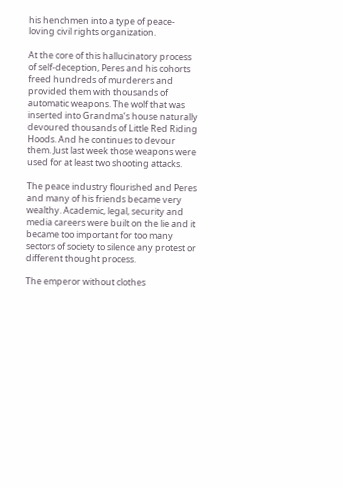his henchmen into a type of peace-loving civil rights organization.

At the core of this hallucinatory process of self-deception, Peres and his cohorts freed hundreds of murderers and provided them with thousands of automatic weapons. The wolf that was inserted into Grandma’s house naturally devoured thousands of Little Red Riding Hoods. And he continues to devour them. Just last week those weapons were used for at least two shooting attacks.

The peace industry flourished and Peres and many of his friends became very wealthy. Academic, legal, security and media careers were built on the lie and it became too important for too many sectors of society to silence any protest or different thought process.

The emperor without clothes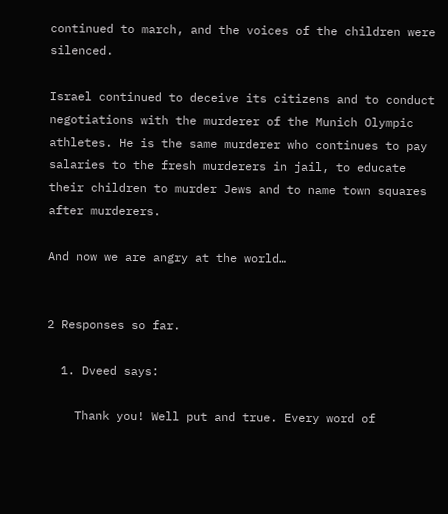continued to march, and the voices of the children were silenced.

Israel continued to deceive its citizens and to conduct negotiations with the murderer of the Munich Olympic athletes. He is the same murderer who continues to pay salaries to the fresh murderers in jail, to educate their children to murder Jews and to name town squares after murderers.

And now we are angry at the world…


2 Responses so far.

  1. Dveed says:

    Thank you! Well put and true. Every word of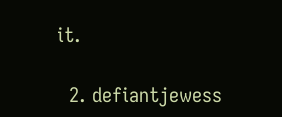it.

  2. defiantjewess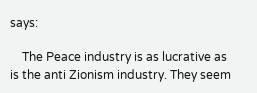says:

    The Peace industry is as lucrative as is the anti Zionism industry. They seem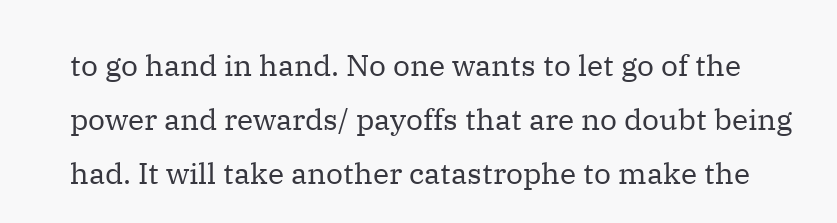to go hand in hand. No one wants to let go of the power and rewards/ payoffs that are no doubt being had. It will take another catastrophe to make the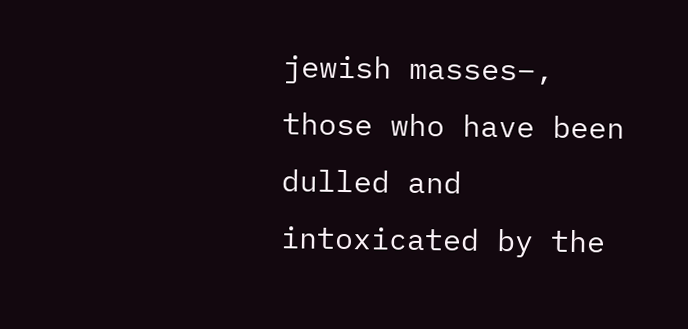jewish masses–, those who have been dulled and intoxicated by the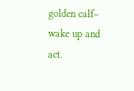golden calf– wake up and act.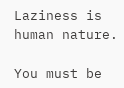Laziness is human nature.

You must be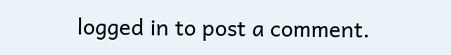logged in to post a comment.